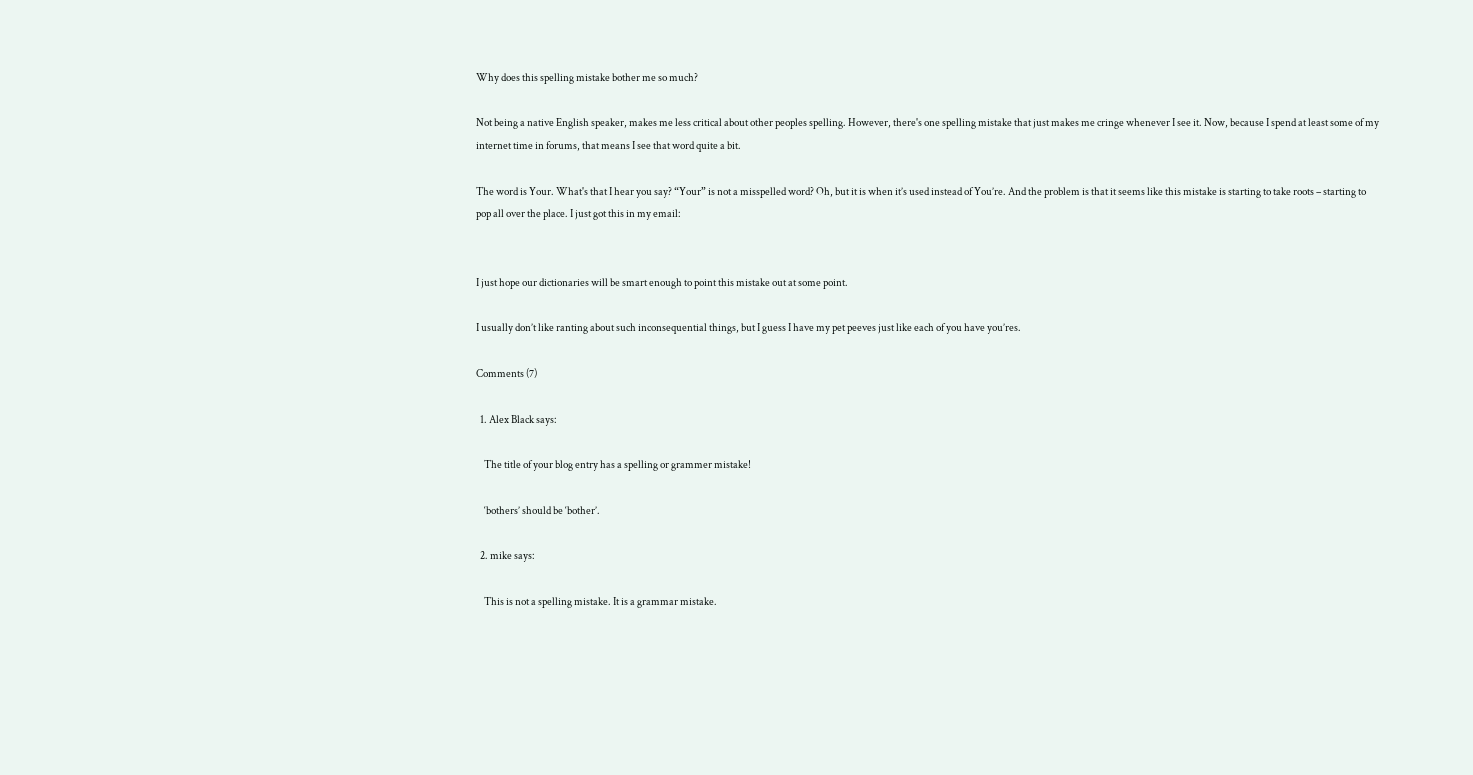Why does this spelling mistake bother me so much?

Not being a native English speaker, makes me less critical about other peoples spelling. However, there's one spelling mistake that just makes me cringe whenever I see it. Now, because I spend at least some of my internet time in forums, that means I see that word quite a bit.

The word is Your. What's that I hear you say? “Your” is not a misspelled word? Oh, but it is when it’s used instead of You’re. And the problem is that it seems like this mistake is starting to take roots – starting to pop all over the place. I just got this in my email:


I just hope our dictionaries will be smart enough to point this mistake out at some point.

I usually don’t like ranting about such inconsequential things, but I guess I have my pet peeves just like each of you have you’res.

Comments (7)

  1. Alex Black says:

    The title of your blog entry has a spelling or grammer mistake!

    ‘bothers’ should be ‘bother’.

  2. mike says:

    This is not a spelling mistake. It is a grammar mistake.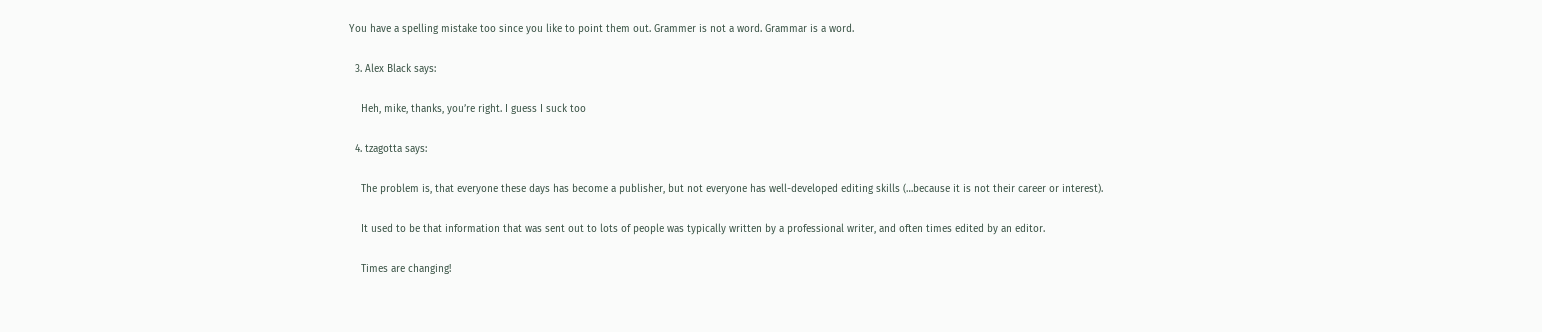You have a spelling mistake too since you like to point them out. Grammer is not a word. Grammar is a word.

  3. Alex Black says:

    Heh, mike, thanks, you’re right. I guess I suck too

  4. tzagotta says:

    The problem is, that everyone these days has become a publisher, but not everyone has well-developed editing skills (…because it is not their career or interest).

    It used to be that information that was sent out to lots of people was typically written by a professional writer, and often times edited by an editor.

    Times are changing!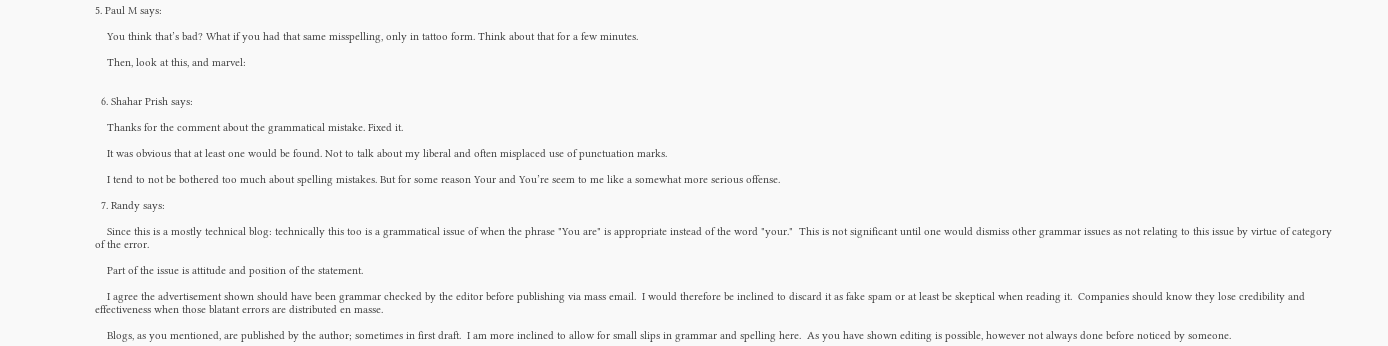5. Paul M says:

    You think that’s bad? What if you had that same misspelling, only in tattoo form. Think about that for a few minutes.

    Then, look at this, and marvel:


  6. Shahar Prish says:

    Thanks for the comment about the grammatical mistake. Fixed it.

    It was obvious that at least one would be found. Not to talk about my liberal and often misplaced use of punctuation marks.

    I tend to not be bothered too much about spelling mistakes. But for some reason Your and You’re seem to me like a somewhat more serious offense.

  7. Randy says:

    Since this is a mostly technical blog: technically this too is a grammatical issue of when the phrase "You are" is appropriate instead of the word "your."  This is not significant until one would dismiss other grammar issues as not relating to this issue by virtue of category of the error.

    Part of the issue is attitude and position of the statement.

    I agree the advertisement shown should have been grammar checked by the editor before publishing via mass email.  I would therefore be inclined to discard it as fake spam or at least be skeptical when reading it.  Companies should know they lose credibility and effectiveness when those blatant errors are distributed en masse.

    Blogs, as you mentioned, are published by the author; sometimes in first draft.  I am more inclined to allow for small slips in grammar and spelling here.  As you have shown editing is possible, however not always done before noticed by someone.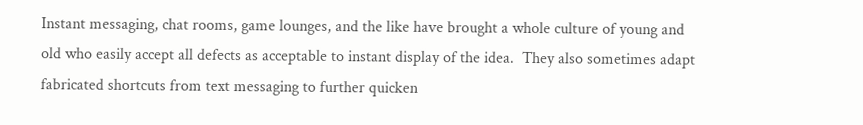Instant messaging, chat rooms, game lounges, and the like have brought a whole culture of young and old who easily accept all defects as acceptable to instant display of the idea.  They also sometimes adapt fabricated shortcuts from text messaging to further quicken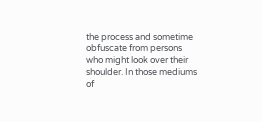the process and sometime obfuscate from persons who might look over their shoulder. In those mediums of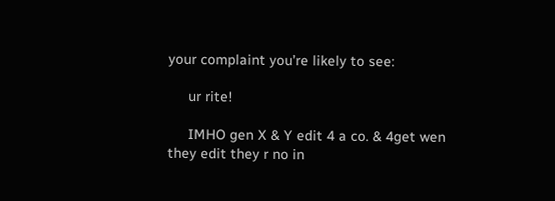your complaint you’re likely to see:

     ur rite!

     IMHO gen X & Y edit 4 a co. & 4get wen they edit they r no in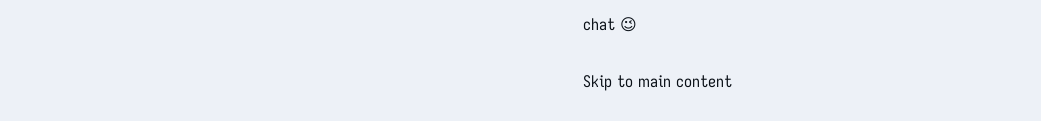chat 😉

Skip to main content